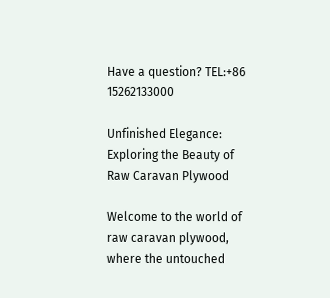Have a question? TEL:+86 15262133000

Unfinished Elegance: Exploring the Beauty of Raw Caravan Plywood

Welcome to the world of raw caravan plywood, where the untouched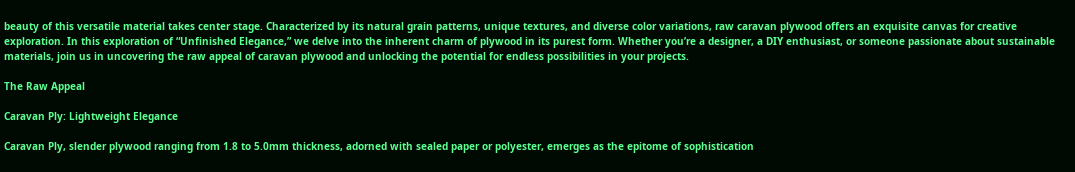beauty of this versatile material takes center stage. Characterized by its natural grain patterns, unique textures, and diverse color variations, raw caravan plywood offers an exquisite canvas for creative exploration. In this exploration of “Unfinished Elegance,” we delve into the inherent charm of plywood in its purest form. Whether you’re a designer, a DIY enthusiast, or someone passionate about sustainable materials, join us in uncovering the raw appeal of caravan plywood and unlocking the potential for endless possibilities in your projects.

The Raw Appeal

Caravan Ply: Lightweight Elegance

Caravan Ply, slender plywood ranging from 1.8 to 5.0mm thickness, adorned with sealed paper or polyester, emerges as the epitome of sophistication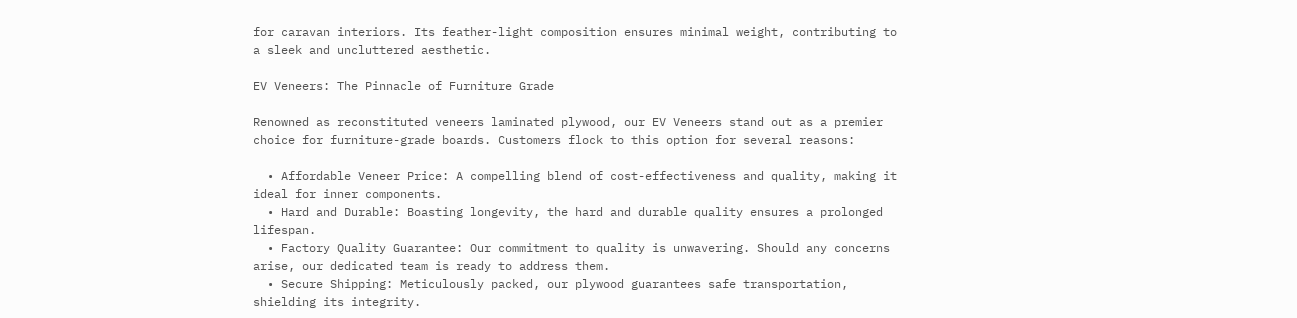for caravan interiors. Its feather-light composition ensures minimal weight, contributing to a sleek and uncluttered aesthetic.

EV Veneers: The Pinnacle of Furniture Grade

Renowned as reconstituted veneers laminated plywood, our EV Veneers stand out as a premier choice for furniture-grade boards. Customers flock to this option for several reasons:

  • Affordable Veneer Price: A compelling blend of cost-effectiveness and quality, making it ideal for inner components.
  • Hard and Durable: Boasting longevity, the hard and durable quality ensures a prolonged lifespan.
  • Factory Quality Guarantee: Our commitment to quality is unwavering. Should any concerns arise, our dedicated team is ready to address them.
  • Secure Shipping: Meticulously packed, our plywood guarantees safe transportation, shielding its integrity.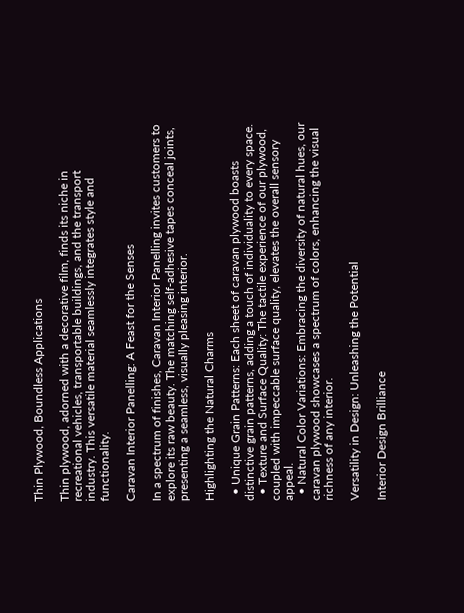Thin Plywood, Boundless Applications

Thin plywood, adorned with a decorative film, finds its niche in recreational vehicles, transportable buildings, and the transport industry. This versatile material seamlessly integrates style and functionality.

Caravan Interior Panelling: A Feast for the Senses

In a spectrum of finishes, Caravan Interior Panelling invites customers to explore its raw beauty. The matching self-adhesive tapes conceal joints, presenting a seamless, visually pleasing interior.

Highlighting the Natural Charms

  • Unique Grain Patterns: Each sheet of caravan plywood boasts distinctive grain patterns, adding a touch of individuality to every space.
  • Texture and Surface Quality: The tactile experience of our plywood, coupled with impeccable surface quality, elevates the overall sensory appeal.
  • Natural Color Variations: Embracing the diversity of natural hues, our caravan plywood showcases a spectrum of colors, enhancing the visual richness of any interior.

Versatility in Design: Unleashing the Potential

Interior Design Brilliance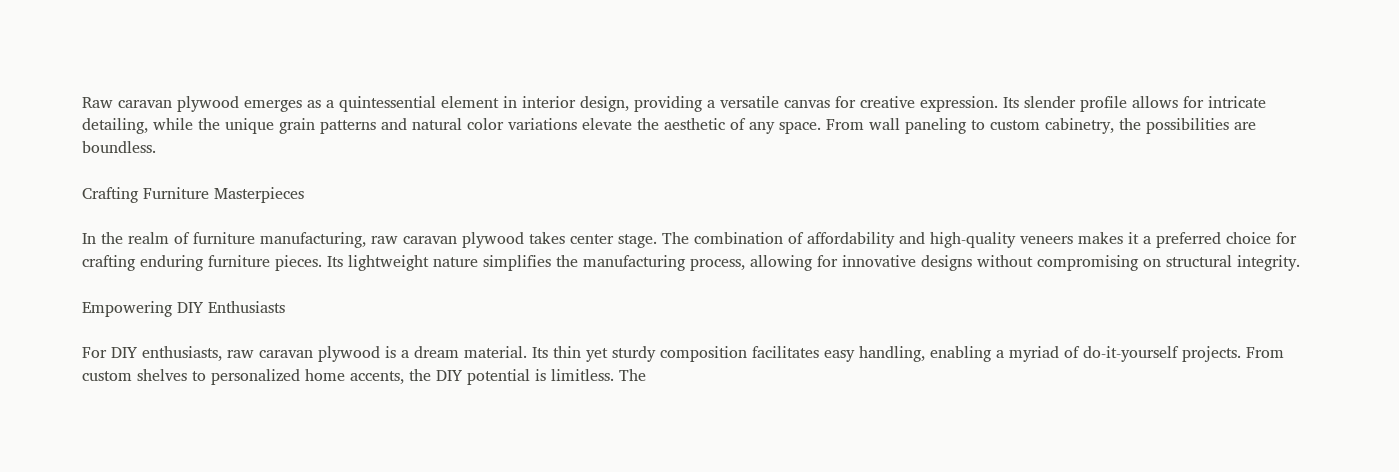Raw caravan plywood emerges as a quintessential element in interior design, providing a versatile canvas for creative expression. Its slender profile allows for intricate detailing, while the unique grain patterns and natural color variations elevate the aesthetic of any space. From wall paneling to custom cabinetry, the possibilities are boundless.

Crafting Furniture Masterpieces

In the realm of furniture manufacturing, raw caravan plywood takes center stage. The combination of affordability and high-quality veneers makes it a preferred choice for crafting enduring furniture pieces. Its lightweight nature simplifies the manufacturing process, allowing for innovative designs without compromising on structural integrity.

Empowering DIY Enthusiasts

For DIY enthusiasts, raw caravan plywood is a dream material. Its thin yet sturdy composition facilitates easy handling, enabling a myriad of do-it-yourself projects. From custom shelves to personalized home accents, the DIY potential is limitless. The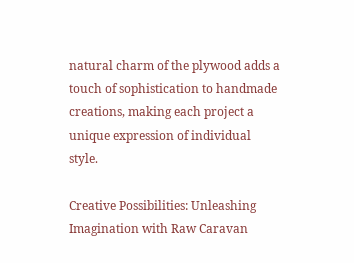natural charm of the plywood adds a touch of sophistication to handmade creations, making each project a unique expression of individual style.

Creative Possibilities: Unleashing Imagination with Raw Caravan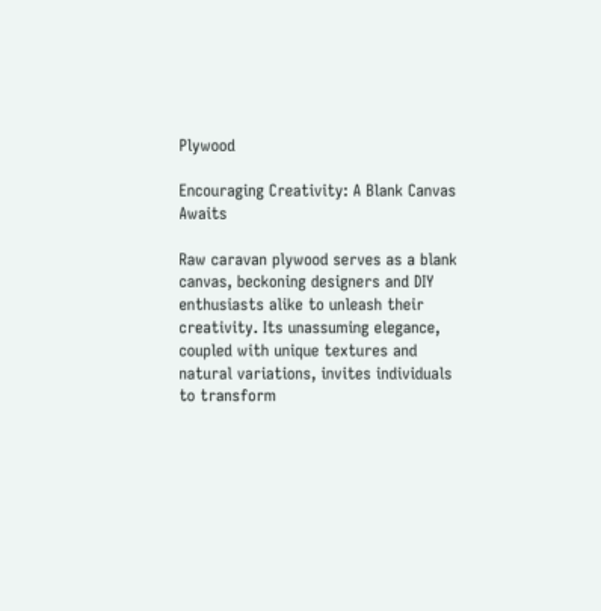Plywood

Encouraging Creativity: A Blank Canvas Awaits

Raw caravan plywood serves as a blank canvas, beckoning designers and DIY enthusiasts alike to unleash their creativity. Its unassuming elegance, coupled with unique textures and natural variations, invites individuals to transform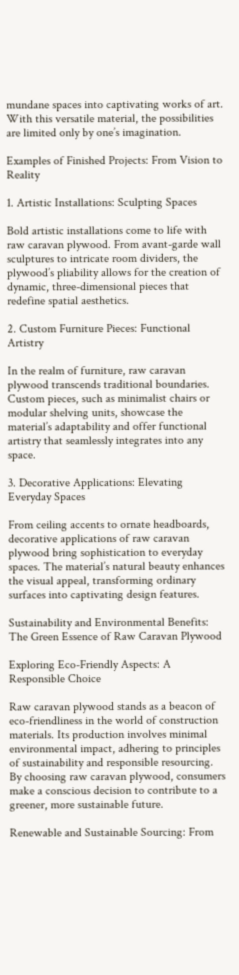mundane spaces into captivating works of art. With this versatile material, the possibilities are limited only by one’s imagination.

Examples of Finished Projects: From Vision to Reality

1. Artistic Installations: Sculpting Spaces

Bold artistic installations come to life with raw caravan plywood. From avant-garde wall sculptures to intricate room dividers, the plywood’s pliability allows for the creation of dynamic, three-dimensional pieces that redefine spatial aesthetics.

2. Custom Furniture Pieces: Functional Artistry

In the realm of furniture, raw caravan plywood transcends traditional boundaries. Custom pieces, such as minimalist chairs or modular shelving units, showcase the material’s adaptability and offer functional artistry that seamlessly integrates into any space.

3. Decorative Applications: Elevating Everyday Spaces

From ceiling accents to ornate headboards, decorative applications of raw caravan plywood bring sophistication to everyday spaces. The material’s natural beauty enhances the visual appeal, transforming ordinary surfaces into captivating design features.

Sustainability and Environmental Benefits: The Green Essence of Raw Caravan Plywood

Exploring Eco-Friendly Aspects: A Responsible Choice

Raw caravan plywood stands as a beacon of eco-friendliness in the world of construction materials. Its production involves minimal environmental impact, adhering to principles of sustainability and responsible resourcing. By choosing raw caravan plywood, consumers make a conscious decision to contribute to a greener, more sustainable future.

Renewable and Sustainable Sourcing: From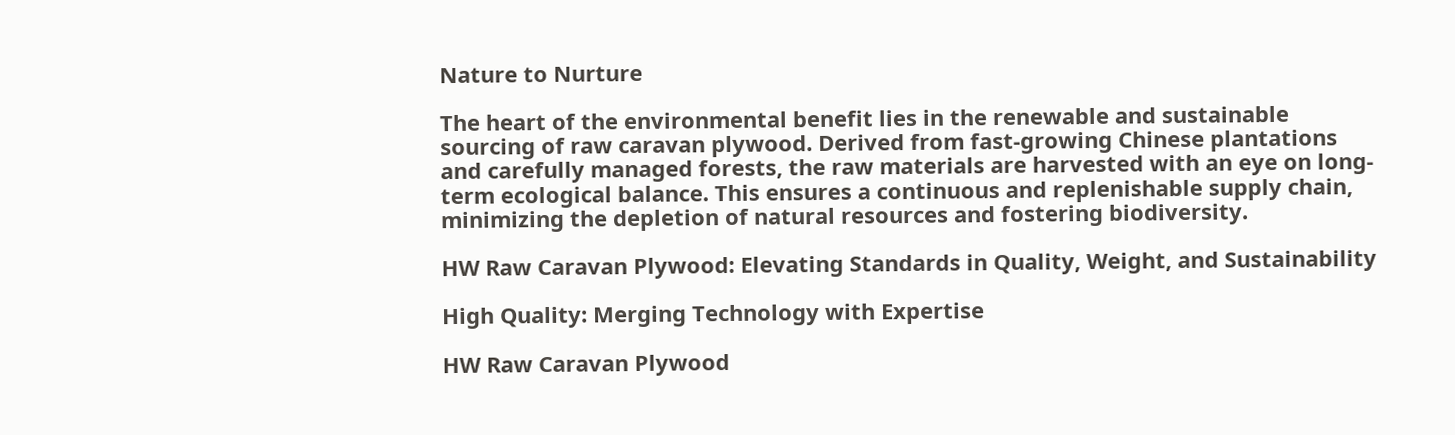Nature to Nurture

The heart of the environmental benefit lies in the renewable and sustainable sourcing of raw caravan plywood. Derived from fast-growing Chinese plantations and carefully managed forests, the raw materials are harvested with an eye on long-term ecological balance. This ensures a continuous and replenishable supply chain, minimizing the depletion of natural resources and fostering biodiversity.

HW Raw Caravan Plywood: Elevating Standards in Quality, Weight, and Sustainability

High Quality: Merging Technology with Expertise

HW Raw Caravan Plywood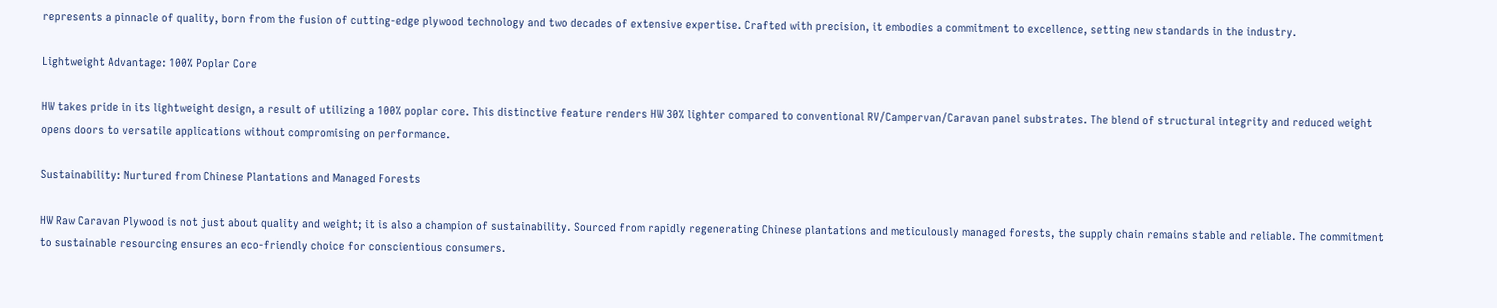represents a pinnacle of quality, born from the fusion of cutting-edge plywood technology and two decades of extensive expertise. Crafted with precision, it embodies a commitment to excellence, setting new standards in the industry.

Lightweight Advantage: 100% Poplar Core

HW takes pride in its lightweight design, a result of utilizing a 100% poplar core. This distinctive feature renders HW 30% lighter compared to conventional RV/Campervan/Caravan panel substrates. The blend of structural integrity and reduced weight opens doors to versatile applications without compromising on performance.

Sustainability: Nurtured from Chinese Plantations and Managed Forests

HW Raw Caravan Plywood is not just about quality and weight; it is also a champion of sustainability. Sourced from rapidly regenerating Chinese plantations and meticulously managed forests, the supply chain remains stable and reliable. The commitment to sustainable resourcing ensures an eco-friendly choice for conscientious consumers.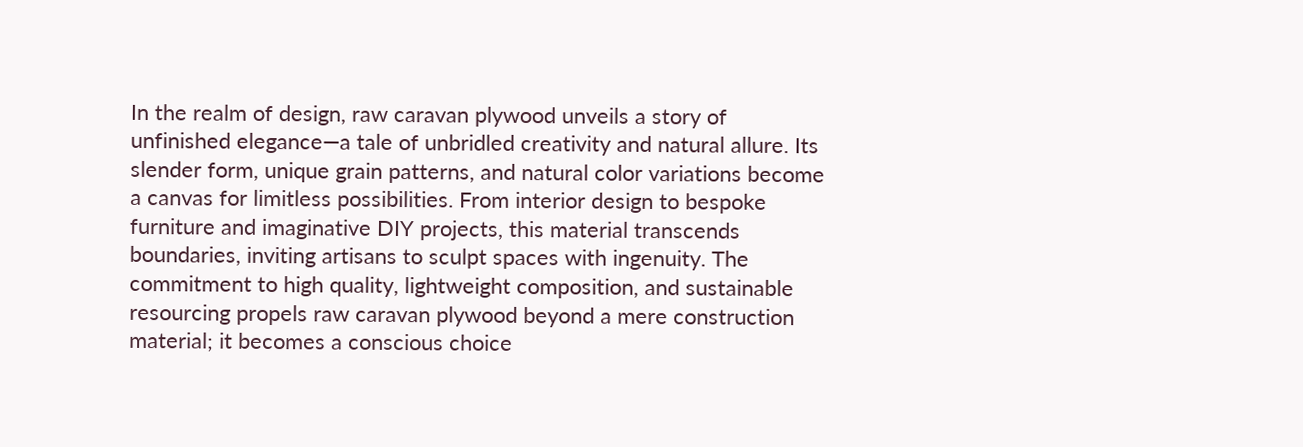In the realm of design, raw caravan plywood unveils a story of unfinished elegance—a tale of unbridled creativity and natural allure. Its slender form, unique grain patterns, and natural color variations become a canvas for limitless possibilities. From interior design to bespoke furniture and imaginative DIY projects, this material transcends boundaries, inviting artisans to sculpt spaces with ingenuity. The commitment to high quality, lightweight composition, and sustainable resourcing propels raw caravan plywood beyond a mere construction material; it becomes a conscious choice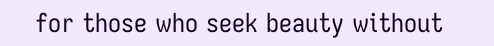for those who seek beauty without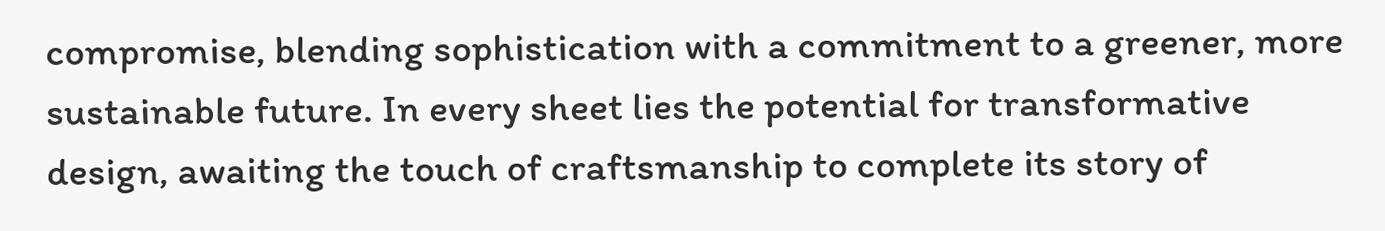compromise, blending sophistication with a commitment to a greener, more sustainable future. In every sheet lies the potential for transformative design, awaiting the touch of craftsmanship to complete its story of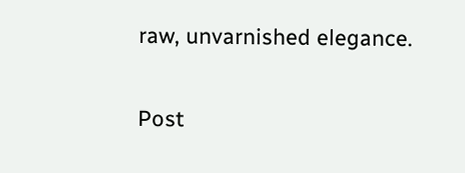raw, unvarnished elegance.

Post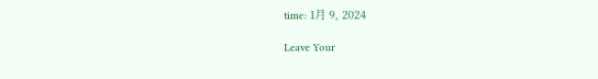time: 1月 9, 2024

Leave Your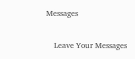Messages

    Leave Your Messages